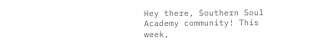Hey there, Southern Soul Academy community! This week,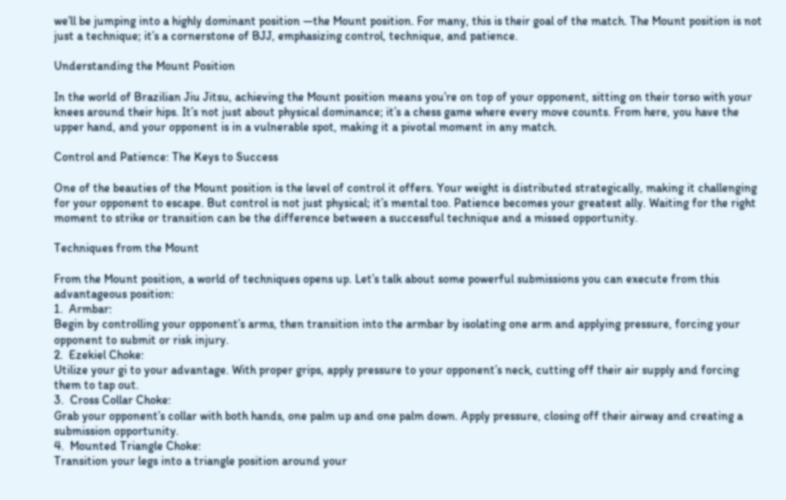we’ll be jumping into a highly dominant position —the Mount position. For many, this is their goal of the match. The Mount position is not just a technique; it’s a cornerstone of BJJ, emphasizing control, technique, and patience.

Understanding the Mount Position

In the world of Brazilian Jiu Jitsu, achieving the Mount position means you’re on top of your opponent, sitting on their torso with your knees around their hips. It’s not just about physical dominance; it’s a chess game where every move counts. From here, you have the upper hand, and your opponent is in a vulnerable spot, making it a pivotal moment in any match.

Control and Patience: The Keys to Success

One of the beauties of the Mount position is the level of control it offers. Your weight is distributed strategically, making it challenging for your opponent to escape. But control is not just physical; it’s mental too. Patience becomes your greatest ally. Waiting for the right moment to strike or transition can be the difference between a successful technique and a missed opportunity.

Techniques from the Mount

From the Mount position, a world of techniques opens up. Let’s talk about some powerful submissions you can execute from this advantageous position:
1.  Armbar:
Begin by controlling your opponent’s arms, then transition into the armbar by isolating one arm and applying pressure, forcing your opponent to submit or risk injury.
2.  Ezekiel Choke:
Utilize your gi to your advantage. With proper grips, apply pressure to your opponent’s neck, cutting off their air supply and forcing them to tap out.
3.  Cross Collar Choke:
Grab your opponent’s collar with both hands, one palm up and one palm down. Apply pressure, closing off their airway and creating a submission opportunity.
4.  Mounted Triangle Choke:
Transition your legs into a triangle position around your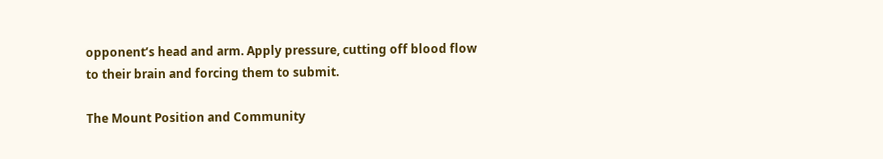opponent’s head and arm. Apply pressure, cutting off blood flow to their brain and forcing them to submit.

The Mount Position and Community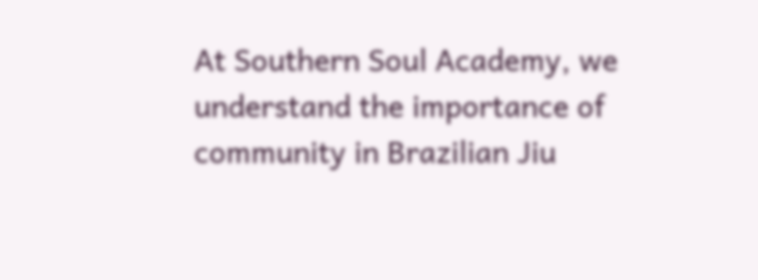At Southern Soul Academy, we understand the importance of community in Brazilian Jiu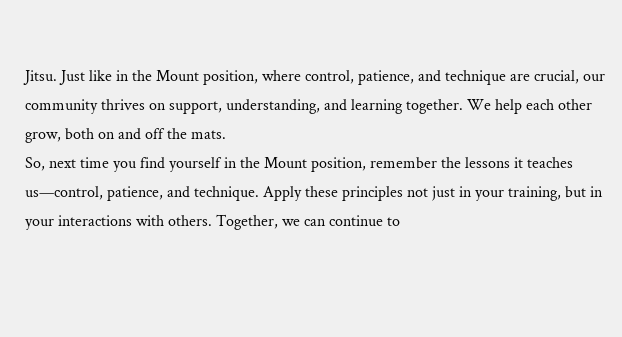Jitsu. Just like in the Mount position, where control, patience, and technique are crucial, our community thrives on support, understanding, and learning together. We help each other grow, both on and off the mats.
So, next time you find yourself in the Mount position, remember the lessons it teaches us—control, patience, and technique. Apply these principles not just in your training, but in your interactions with others. Together, we can continue to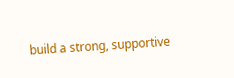build a strong, supportive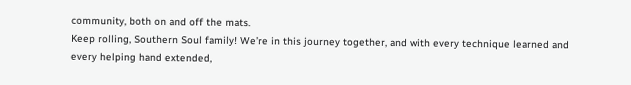community, both on and off the mats.
Keep rolling, Southern Soul family! We’re in this journey together, and with every technique learned and every helping hand extended,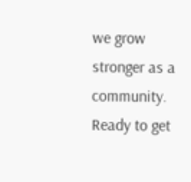we grow stronger as a community.
Ready to get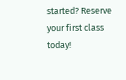started? Reserve your first class today!